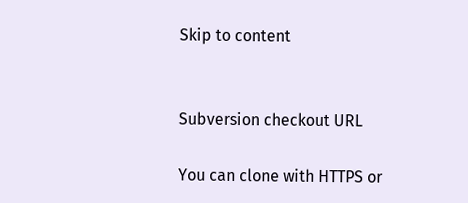Skip to content


Subversion checkout URL

You can clone with HTTPS or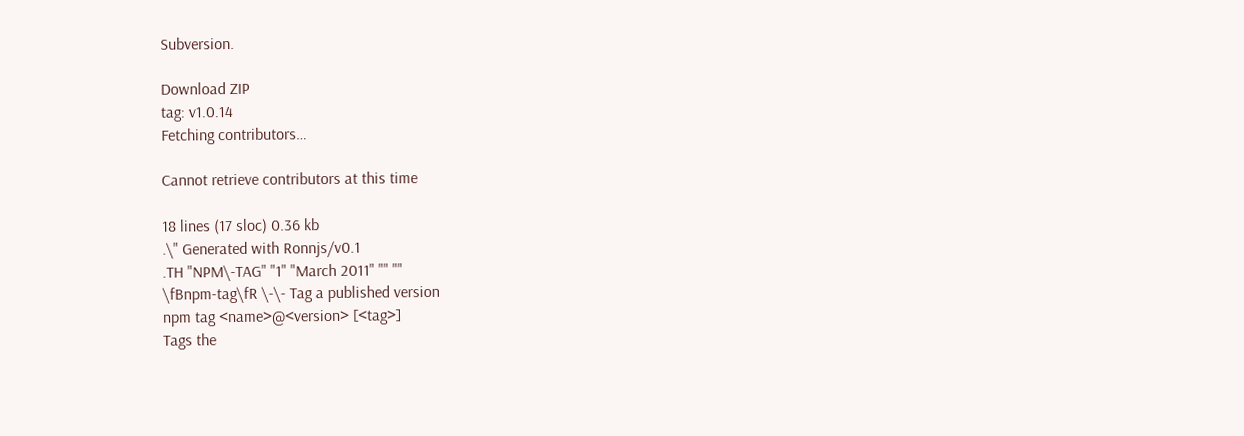Subversion.

Download ZIP
tag: v1.0.14
Fetching contributors…

Cannot retrieve contributors at this time

18 lines (17 sloc) 0.36 kb
.\" Generated with Ronnjs/v0.1
.TH "NPM\-TAG" "1" "March 2011" "" ""
\fBnpm-tag\fR \-\- Tag a published version
npm tag <name>@<version> [<tag>]
Tags the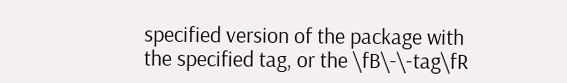specified version of the package with the specified tag, or the \fB\-\-tag\fR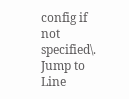config if not specified\.
Jump to Line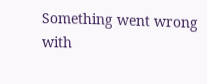Something went wrong with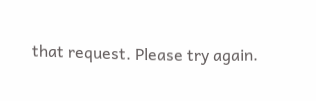that request. Please try again.